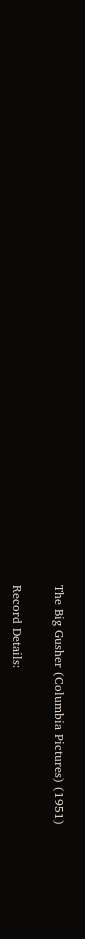The Big Gusher (Columbia Pictures) (1951)

Record Details: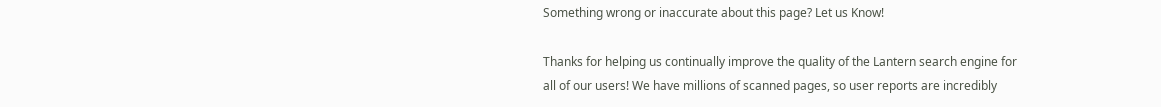Something wrong or inaccurate about this page? Let us Know!

Thanks for helping us continually improve the quality of the Lantern search engine for all of our users! We have millions of scanned pages, so user reports are incredibly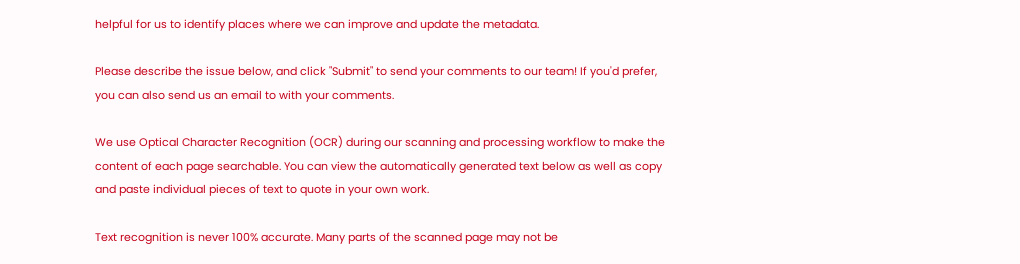helpful for us to identify places where we can improve and update the metadata.

Please describe the issue below, and click "Submit" to send your comments to our team! If you'd prefer, you can also send us an email to with your comments.

We use Optical Character Recognition (OCR) during our scanning and processing workflow to make the content of each page searchable. You can view the automatically generated text below as well as copy and paste individual pieces of text to quote in your own work.

Text recognition is never 100% accurate. Many parts of the scanned page may not be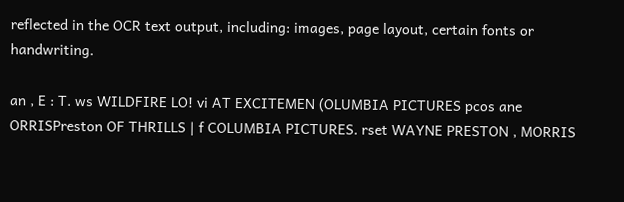reflected in the OCR text output, including: images, page layout, certain fonts or handwriting.

an , E : T. ws WILDFIRE LO! vi AT EXCITEMEN (OLUMBIA PICTURES pcos ane ORRISPreston OF THRILLS | f COLUMBIA PICTURES. rset WAYNE PRESTON , MORRIS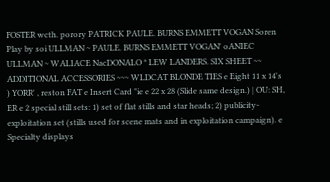FOSTER wcth. porory PATRICK PAULE. BURNS EMMETT VOGAN Soren Play by soi ULLMAN ~ PAULE. BURNS EMMETT VOGAN' oANIEC ULLMAN ~ WALIACE NacDONALO * LEW LANDERS. SIX SHEET ~~ ADDITIONAL ACCESSORIES ~~~ WLDCAT BLONDE TIES e Eight 11 x 14's ) YORR' , reston FAT e Insert Card "ie e 22 x 28 (Slide same design.) | OU: SH, ER e 2 special still sets: 1) set of flat stills and star heads; 2) publicity-exploitation set (stills used for scene mats and in exploitation campaign). e Specialty displays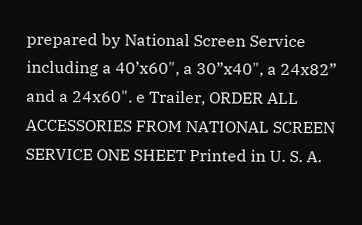prepared by National Screen Service including a 40’x60", a 30”x40", a 24x82” and a 24x60". e Trailer, ORDER ALL ACCESSORIES FROM NATIONAL SCREEN SERVICE ONE SHEET Printed in U. S. A.